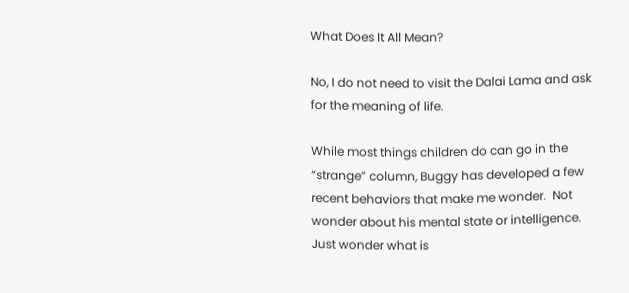What Does It All Mean?

No, I do not need to visit the Dalai Lama and ask for the meaning of life.

While most things children do can go in the “strange” column, Buggy has developed a few recent behaviors that make me wonder.  Not wonder about his mental state or intelligence.  Just wonder what is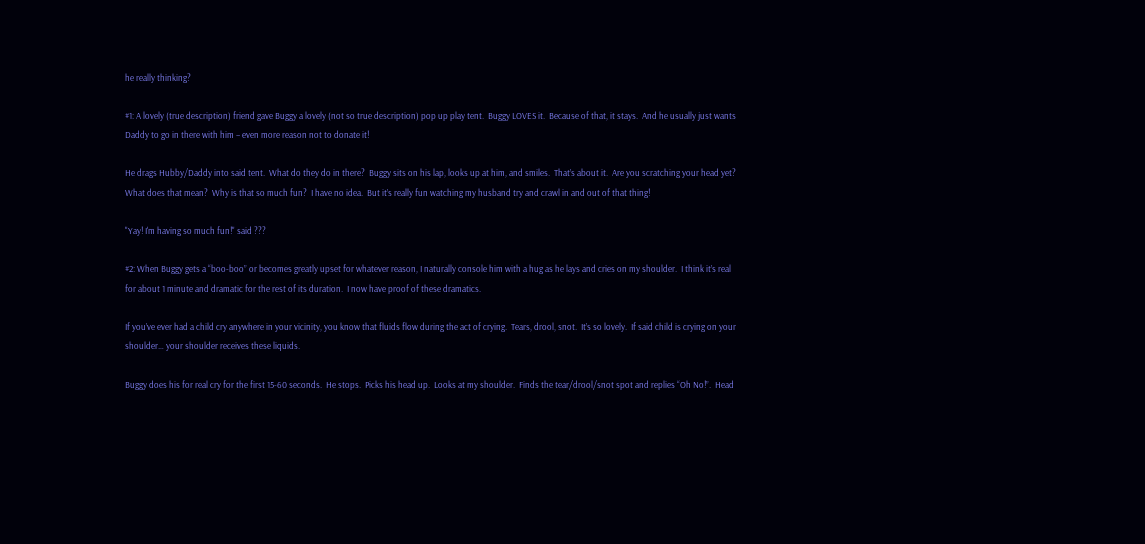he really thinking?

#1: A lovely (true description) friend gave Buggy a lovely (not so true description) pop up play tent.  Buggy LOVES it.  Because of that, it stays.  And he usually just wants Daddy to go in there with him – even more reason not to donate it!

He drags Hubby/Daddy into said tent.  What do they do in there?  Buggy sits on his lap, looks up at him, and smiles.  That’s about it.  Are you scratching your head yet?  What does that mean?  Why is that so much fun?  I have no idea.  But it’s really fun watching my husband try and crawl in and out of that thing!

"Yay! I'm having so much fun!" said ???

#2: When Buggy gets a “boo-boo” or becomes greatly upset for whatever reason, I naturally console him with a hug as he lays and cries on my shoulder.  I think it’s real for about 1 minute and dramatic for the rest of its duration.  I now have proof of these dramatics.

If you’ve ever had a child cry anywhere in your vicinity, you know that fluids flow during the act of crying.  Tears, drool, snot.  It’s so lovely.  If said child is crying on your shoulder… your shoulder receives these liquids.

Buggy does his for real cry for the first 15-60 seconds.  He stops.  Picks his head up.  Looks at my shoulder.  Finds the tear/drool/snot spot and replies “Oh No!”.  Head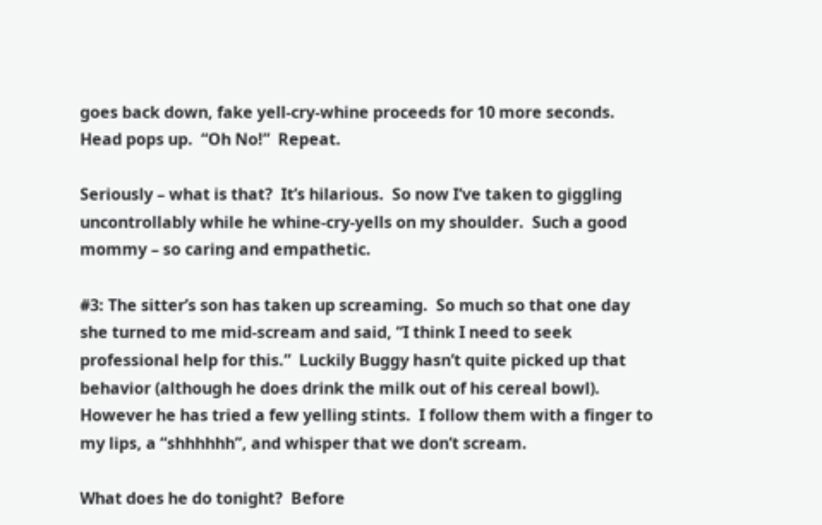goes back down, fake yell-cry-whine proceeds for 10 more seconds.  Head pops up.  “Oh No!”  Repeat.

Seriously – what is that?  It’s hilarious.  So now I’ve taken to giggling uncontrollably while he whine-cry-yells on my shoulder.  Such a good mommy – so caring and empathetic.

#3: The sitter’s son has taken up screaming.  So much so that one day she turned to me mid-scream and said, “I think I need to seek professional help for this.”  Luckily Buggy hasn’t quite picked up that behavior (although he does drink the milk out of his cereal bowl).  However he has tried a few yelling stints.  I follow them with a finger to my lips, a “shhhhhh”, and whisper that we don’t scream.

What does he do tonight?  Before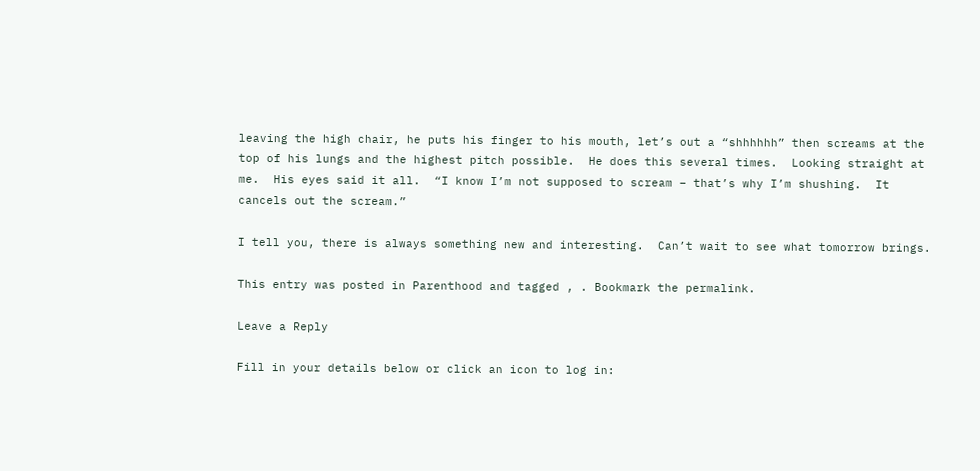leaving the high chair, he puts his finger to his mouth, let’s out a “shhhhhh” then screams at the top of his lungs and the highest pitch possible.  He does this several times.  Looking straight at me.  His eyes said it all.  “I know I’m not supposed to scream – that’s why I’m shushing.  It cancels out the scream.”

I tell you, there is always something new and interesting.  Can’t wait to see what tomorrow brings.

This entry was posted in Parenthood and tagged , . Bookmark the permalink.

Leave a Reply

Fill in your details below or click an icon to log in: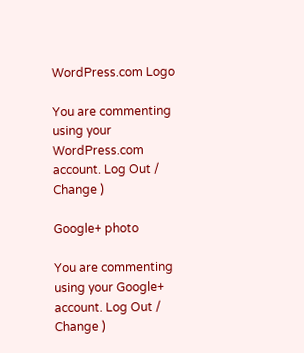WordPress.com Logo

You are commenting using your WordPress.com account. Log Out /  Change )

Google+ photo

You are commenting using your Google+ account. Log Out /  Change )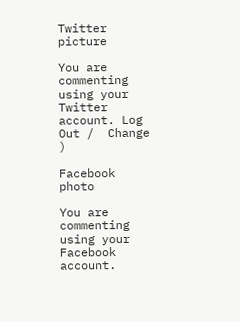Twitter picture

You are commenting using your Twitter account. Log Out /  Change )

Facebook photo

You are commenting using your Facebook account.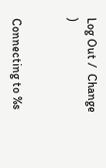Log Out /  Change )


Connecting to %s